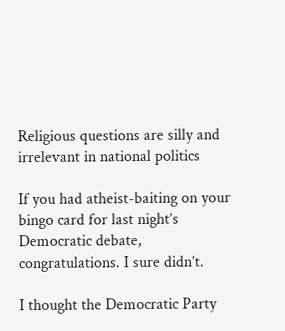Religious questions are silly and irrelevant in national politics

If you had atheist-baiting on your bingo card for last night’s Democratic debate, congratulations. I sure didn’t.

I thought the Democratic Party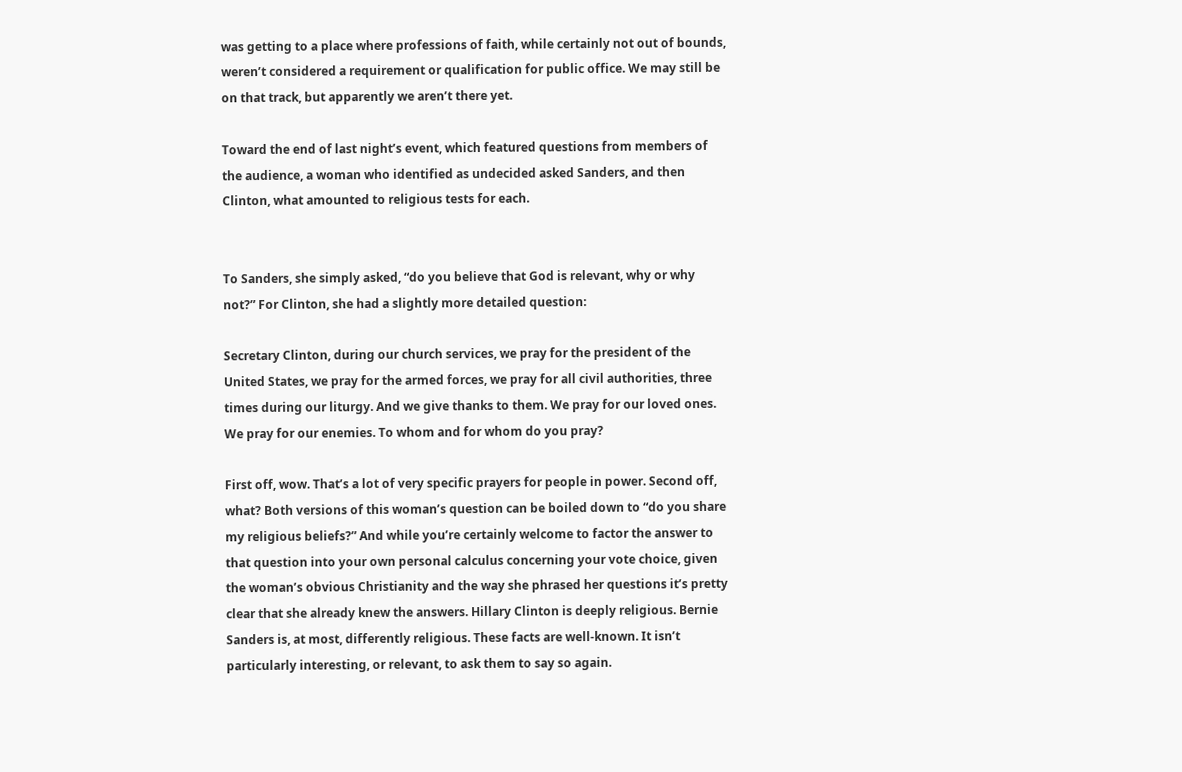was getting to a place where professions of faith, while certainly not out of bounds, weren’t considered a requirement or qualification for public office. We may still be on that track, but apparently we aren’t there yet.

Toward the end of last night’s event, which featured questions from members of the audience, a woman who identified as undecided asked Sanders, and then Clinton, what amounted to religious tests for each.


To Sanders, she simply asked, “do you believe that God is relevant, why or why not?” For Clinton, she had a slightly more detailed question:

Secretary Clinton, during our church services, we pray for the president of the United States, we pray for the armed forces, we pray for all civil authorities, three times during our liturgy. And we give thanks to them. We pray for our loved ones. We pray for our enemies. To whom and for whom do you pray?

First off, wow. That’s a lot of very specific prayers for people in power. Second off, what? Both versions of this woman’s question can be boiled down to “do you share my religious beliefs?” And while you’re certainly welcome to factor the answer to that question into your own personal calculus concerning your vote choice, given the woman’s obvious Christianity and the way she phrased her questions it’s pretty clear that she already knew the answers. Hillary Clinton is deeply religious. Bernie Sanders is, at most, differently religious. These facts are well-known. It isn’t particularly interesting, or relevant, to ask them to say so again.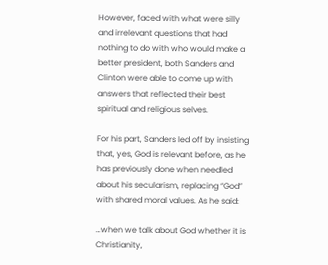However, faced with what were silly and irrelevant questions that had nothing to do with who would make a better president, both Sanders and Clinton were able to come up with answers that reflected their best spiritual and religious selves.

For his part, Sanders led off by insisting that, yes, God is relevant before, as he has previously done when needled about his secularism, replacing “God” with shared moral values. As he said:

…when we talk about God whether it is Christianity,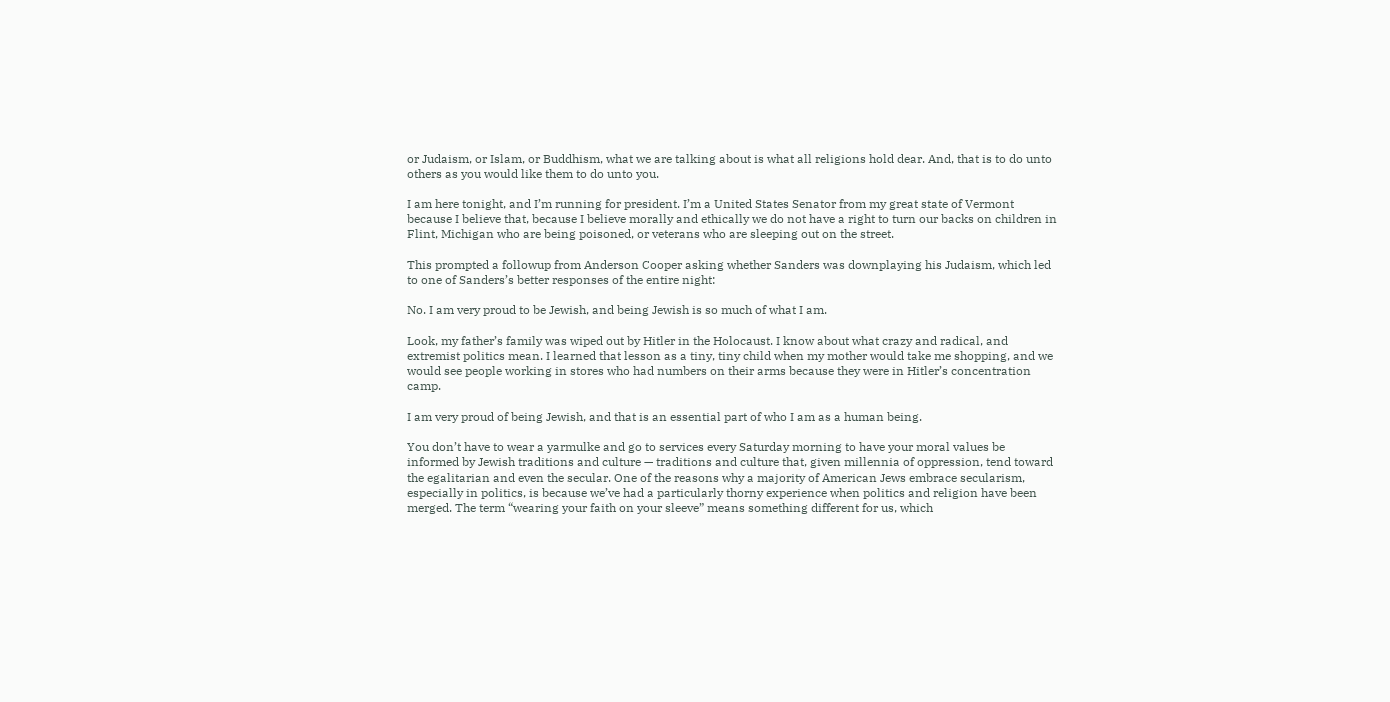or Judaism, or Islam, or Buddhism, what we are talking about is what all religions hold dear. And, that is to do unto others as you would like them to do unto you.

I am here tonight, and I’m running for president. I’m a United States Senator from my great state of Vermont because I believe that, because I believe morally and ethically we do not have a right to turn our backs on children in Flint, Michigan who are being poisoned, or veterans who are sleeping out on the street.

This prompted a followup from Anderson Cooper asking whether Sanders was downplaying his Judaism, which led to one of Sanders’s better responses of the entire night:

No. I am very proud to be Jewish, and being Jewish is so much of what I am.

Look, my father’s family was wiped out by Hitler in the Holocaust. I know about what crazy and radical, and extremist politics mean. I learned that lesson as a tiny, tiny child when my mother would take me shopping, and we would see people working in stores who had numbers on their arms because they were in Hitler’s concentration camp.

I am very proud of being Jewish, and that is an essential part of who I am as a human being.

You don’t have to wear a yarmulke and go to services every Saturday morning to have your moral values be informed by Jewish traditions and culture — traditions and culture that, given millennia of oppression, tend toward the egalitarian and even the secular. One of the reasons why a majority of American Jews embrace secularism, especially in politics, is because we’ve had a particularly thorny experience when politics and religion have been merged. The term “wearing your faith on your sleeve” means something different for us, which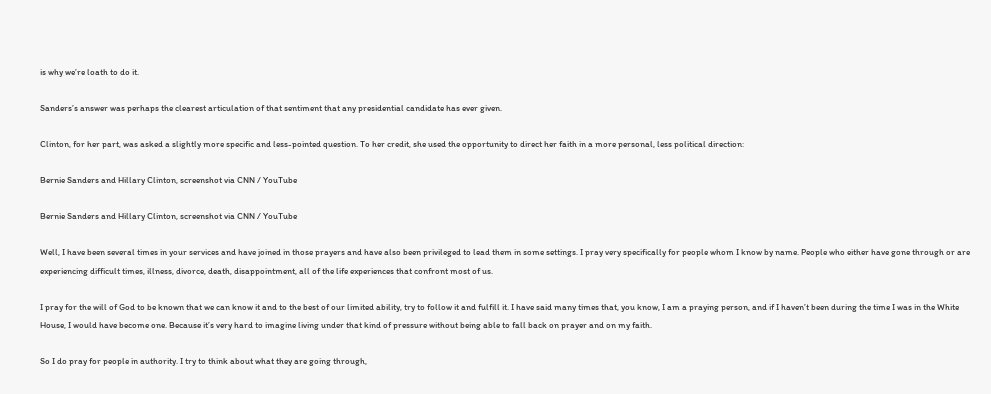is why we’re loath to do it.

Sanders’s answer was perhaps the clearest articulation of that sentiment that any presidential candidate has ever given.

Clinton, for her part, was asked a slightly more specific and less-pointed question. To her credit, she used the opportunity to direct her faith in a more personal, less political direction:

Bernie Sanders and Hillary Clinton, screenshot via CNN / YouTube

Bernie Sanders and Hillary Clinton, screenshot via CNN / YouTube

Well, I have been several times in your services and have joined in those prayers and have also been privileged to lead them in some settings. I pray very specifically for people whom I know by name. People who either have gone through or are experiencing difficult times, illness, divorce, death, disappointment, all of the life experiences that confront most of us.

I pray for the will of God to be known that we can know it and to the best of our limited ability, try to follow it and fulfill it. I have said many times that, you know, I am a praying person, and if I haven’t been during the time I was in the White House, I would have become one. Because it’s very hard to imagine living under that kind of pressure without being able to fall back on prayer and on my faith.

So I do pray for people in authority. I try to think about what they are going through,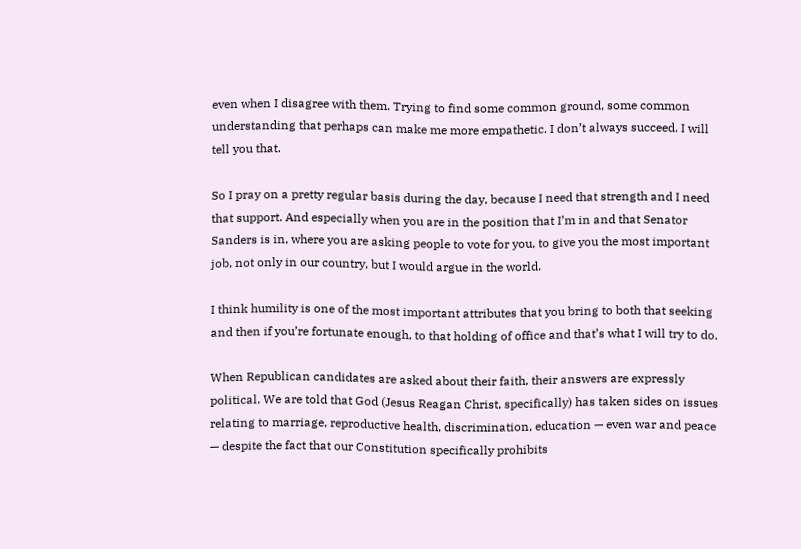even when I disagree with them. Trying to find some common ground, some common understanding that perhaps can make me more empathetic. I don’t always succeed. I will tell you that.

So I pray on a pretty regular basis during the day, because I need that strength and I need that support. And especially when you are in the position that I’m in and that Senator Sanders is in, where you are asking people to vote for you, to give you the most important job, not only in our country, but I would argue in the world.

I think humility is one of the most important attributes that you bring to both that seeking and then if you’re fortunate enough, to that holding of office and that’s what I will try to do.

When Republican candidates are asked about their faith, their answers are expressly political. We are told that God (Jesus Reagan Christ, specifically) has taken sides on issues relating to marriage, reproductive health, discrimination, education — even war and peace — despite the fact that our Constitution specifically prohibits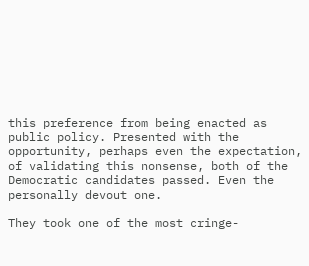this preference from being enacted as public policy. Presented with the opportunity, perhaps even the expectation, of validating this nonsense, both of the Democratic candidates passed. Even the personally devout one.

They took one of the most cringe-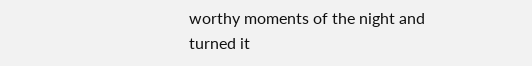worthy moments of the night and turned it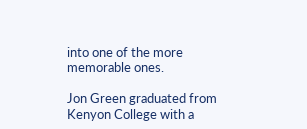into one of the more memorable ones.

Jon Green graduated from Kenyon College with a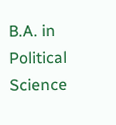B.A. in Political Science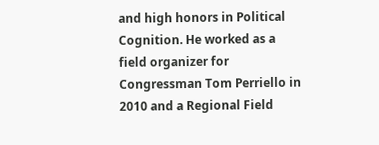and high honors in Political Cognition. He worked as a field organizer for Congressman Tom Perriello in 2010 and a Regional Field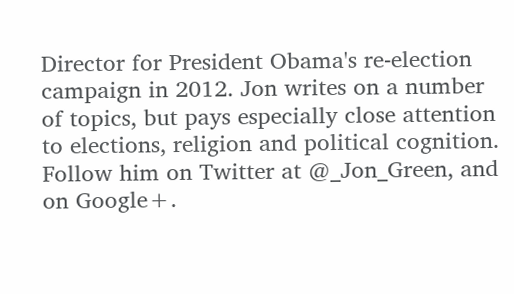Director for President Obama's re-election campaign in 2012. Jon writes on a number of topics, but pays especially close attention to elections, religion and political cognition. Follow him on Twitter at @_Jon_Green, and on Google+.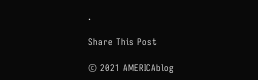.

Share This Post

© 2021 AMERICAblog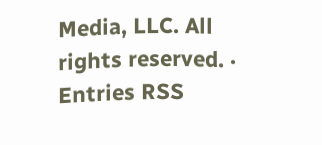Media, LLC. All rights reserved. · Entries RSS